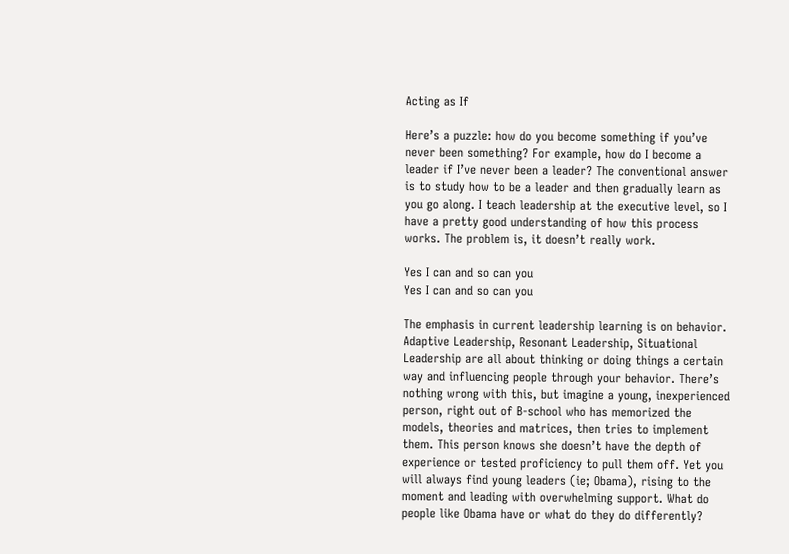Acting as If

Here’s a puzzle: how do you become something if you’ve never been something? For example, how do I become a leader if I’ve never been a leader? The conventional answer is to study how to be a leader and then gradually learn as you go along. I teach leadership at the executive level, so I have a pretty good understanding of how this process works. The problem is, it doesn’t really work.

Yes I can and so can you
Yes I can and so can you

The emphasis in current leadership learning is on behavior. Adaptive Leadership, Resonant Leadership, Situational Leadership are all about thinking or doing things a certain way and influencing people through your behavior. There’s nothing wrong with this, but imagine a young, inexperienced person, right out of B-school who has memorized the models, theories and matrices, then tries to implement them. This person knows she doesn’t have the depth of experience or tested proficiency to pull them off. Yet you will always find young leaders (ie; Obama), rising to the moment and leading with overwhelming support. What do people like Obama have or what do they do differently?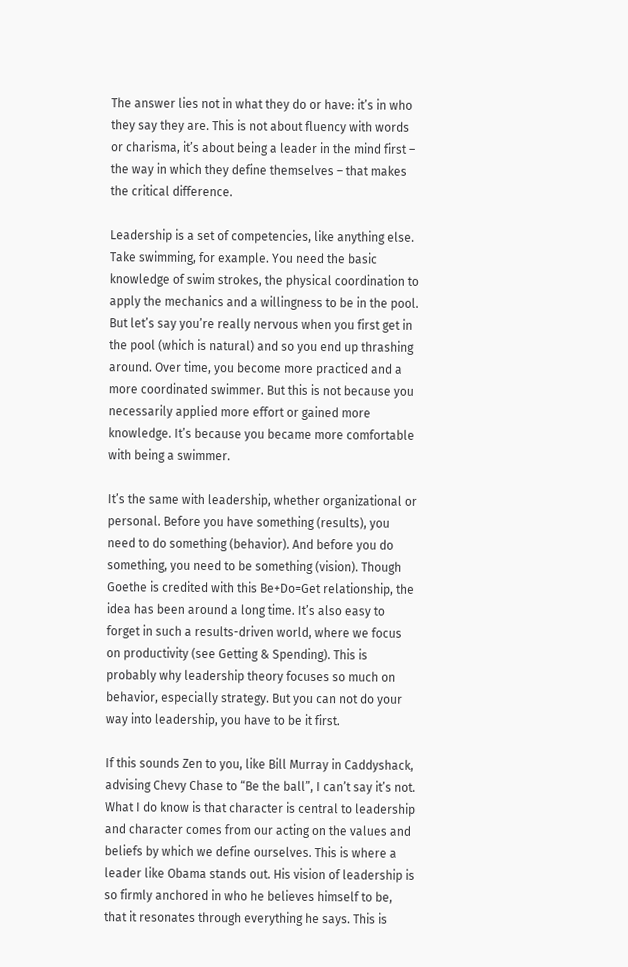The answer lies not in what they do or have: it’s in who they say they are. This is not about fluency with words or charisma, it’s about being a leader in the mind first – the way in which they define themselves – that makes the critical difference.

Leadership is a set of competencies, like anything else. Take swimming, for example. You need the basic knowledge of swim strokes, the physical coordination to apply the mechanics and a willingness to be in the pool. But let’s say you’re really nervous when you first get in the pool (which is natural) and so you end up thrashing around. Over time, you become more practiced and a more coordinated swimmer. But this is not because you necessarily applied more effort or gained more knowledge. It’s because you became more comfortable with being a swimmer.

It’s the same with leadership, whether organizational or personal. Before you have something (results), you need to do something (behavior). And before you do something, you need to be something (vision). Though Goethe is credited with this Be+Do=Get relationship, the idea has been around a long time. It’s also easy to forget in such a results-driven world, where we focus on productivity (see Getting & Spending). This is probably why leadership theory focuses so much on behavior, especially strategy. But you can not do your way into leadership, you have to be it first.

If this sounds Zen to you, like Bill Murray in Caddyshack, advising Chevy Chase to “Be the ball”, I can’t say it’s not. What I do know is that character is central to leadership and character comes from our acting on the values and beliefs by which we define ourselves. This is where a leader like Obama stands out. His vision of leadership is so firmly anchored in who he believes himself to be, that it resonates through everything he says. This is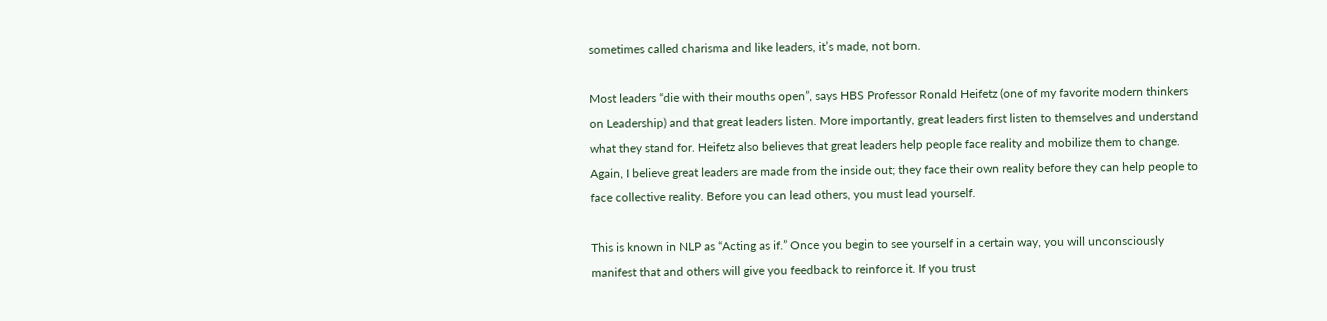sometimes called charisma and like leaders, it’s made, not born.

Most leaders “die with their mouths open”, says HBS Professor Ronald Heifetz (one of my favorite modern thinkers on Leadership) and that great leaders listen. More importantly, great leaders first listen to themselves and understand what they stand for. Heifetz also believes that great leaders help people face reality and mobilize them to change. Again, I believe great leaders are made from the inside out; they face their own reality before they can help people to face collective reality. Before you can lead others, you must lead yourself.

This is known in NLP as “Acting as if.” Once you begin to see yourself in a certain way, you will unconsciously manifest that and others will give you feedback to reinforce it. If you trust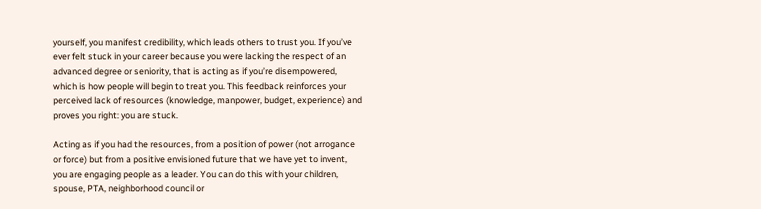yourself, you manifest credibility, which leads others to trust you. If you’ve ever felt stuck in your career because you were lacking the respect of an advanced degree or seniority, that is acting as if you’re disempowered, which is how people will begin to treat you. This feedback reinforces your perceived lack of resources (knowledge, manpower, budget, experience) and proves you right: you are stuck.

Acting as if you had the resources, from a position of power (not arrogance or force) but from a positive envisioned future that we have yet to invent, you are engaging people as a leader. You can do this with your children, spouse, PTA, neighborhood council or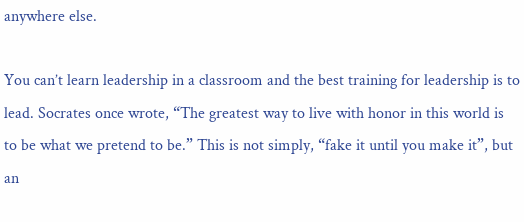anywhere else.

You can’t learn leadership in a classroom and the best training for leadership is to lead. Socrates once wrote, “The greatest way to live with honor in this world is to be what we pretend to be.” This is not simply, “fake it until you make it”, but an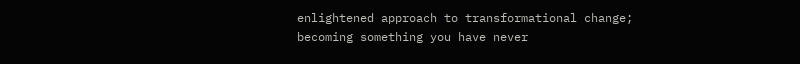enlightened approach to transformational change; becoming something you have never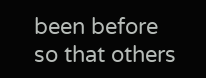been before so that others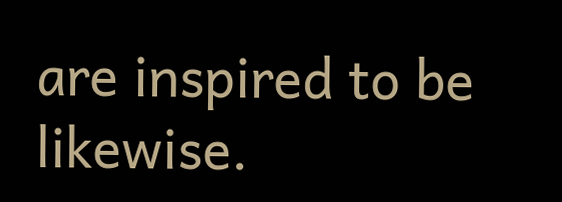are inspired to be likewise.